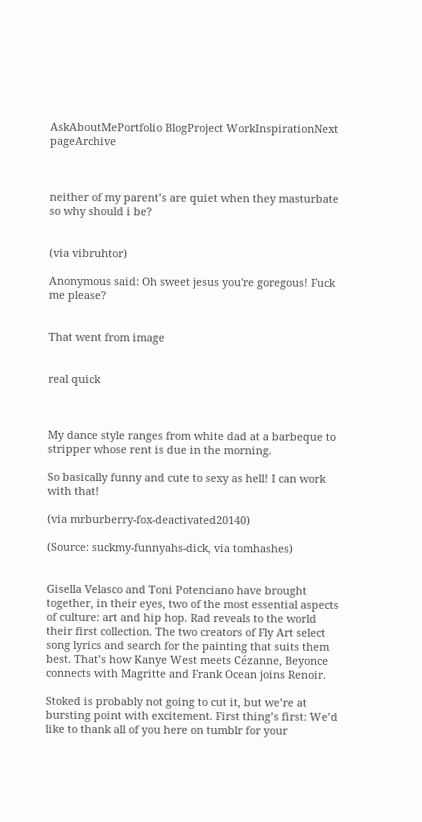AskAboutMePortfolio BlogProject WorkInspirationNext pageArchive



neither of my parent’s are quiet when they masturbate so why should i be?


(via vibruhtor)

Anonymous said: Oh sweet jesus you're goregous! Fuck me please?


That went from image


real quick



My dance style ranges from white dad at a barbeque to stripper whose rent is due in the morning.

So basically funny and cute to sexy as hell! I can work with that!

(via mrburberry-fox-deactivated20140)

(Source: suckmy-funnyahs-dick, via tomhashes)


Gisella Velasco and Toni Potenciano have brought together, in their eyes, two of the most essential aspects of culture: art and hip hop. Rad reveals to the world their first collection. The two creators of Fly Art select song lyrics and search for the painting that suits them best. That’s how Kanye West meets Cézanne, Beyonce connects with Magritte and Frank Ocean joins Renoir.

Stoked is probably not going to cut it, but we’re at bursting point with excitement. First thing’s first: We’d like to thank all of you here on tumblr for your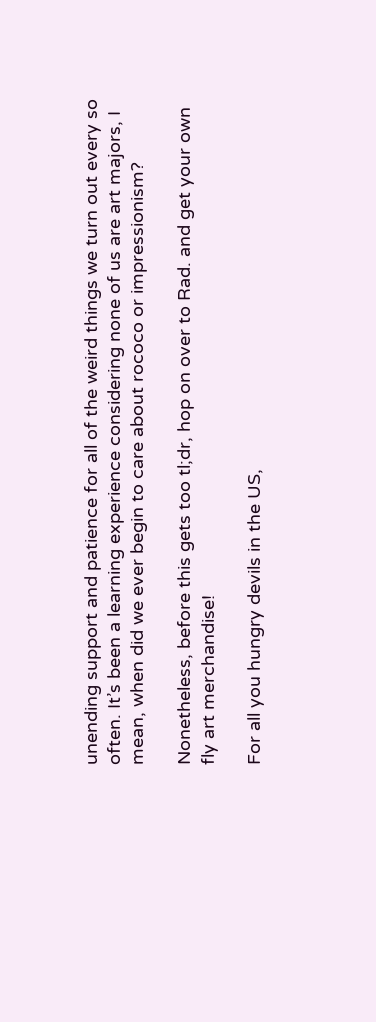unending support and patience for all of the weird things we turn out every so often. It’s been a learning experience considering none of us are art majors, I mean, when did we ever begin to care about rococo or impressionism?

Nonetheless, before this gets too tl;dr, hop on over to Rad. and get your own fly art merchandise!

For all you hungry devils in the US,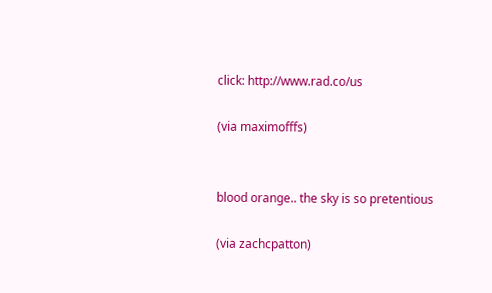click: http://www.rad.co/us

(via maximofffs)


blood orange.. the sky is so pretentious

(via zachcpatton)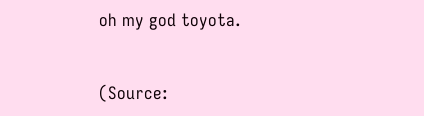oh my god toyota.


(Source: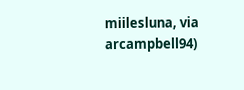miilesluna, via arcampbell94)